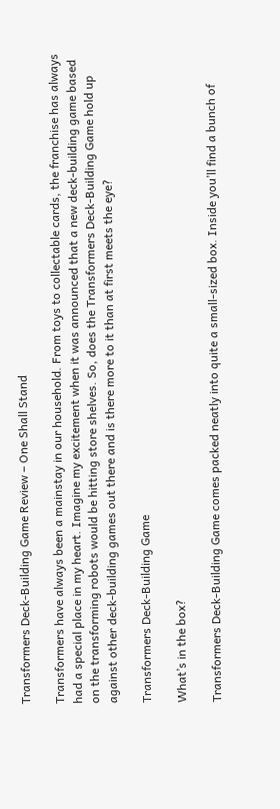Transformers Deck-Building Game Review – One Shall Stand

Transformers have always been a mainstay in our household. From toys to collectable cards, the franchise has always had a special place in my heart. Imagine my excitement when it was announced that a new deck-building game based on the transforming robots would be hitting store shelves. So, does the Transformers Deck-Building Game hold up against other deck-building games out there and is there more to it than at first meets the eye?

Transformers Deck-Building Game

What’s in the box?

Transformers Deck-Building Game comes packed neatly into quite a small-sized box. Inside you’ll find a bunch of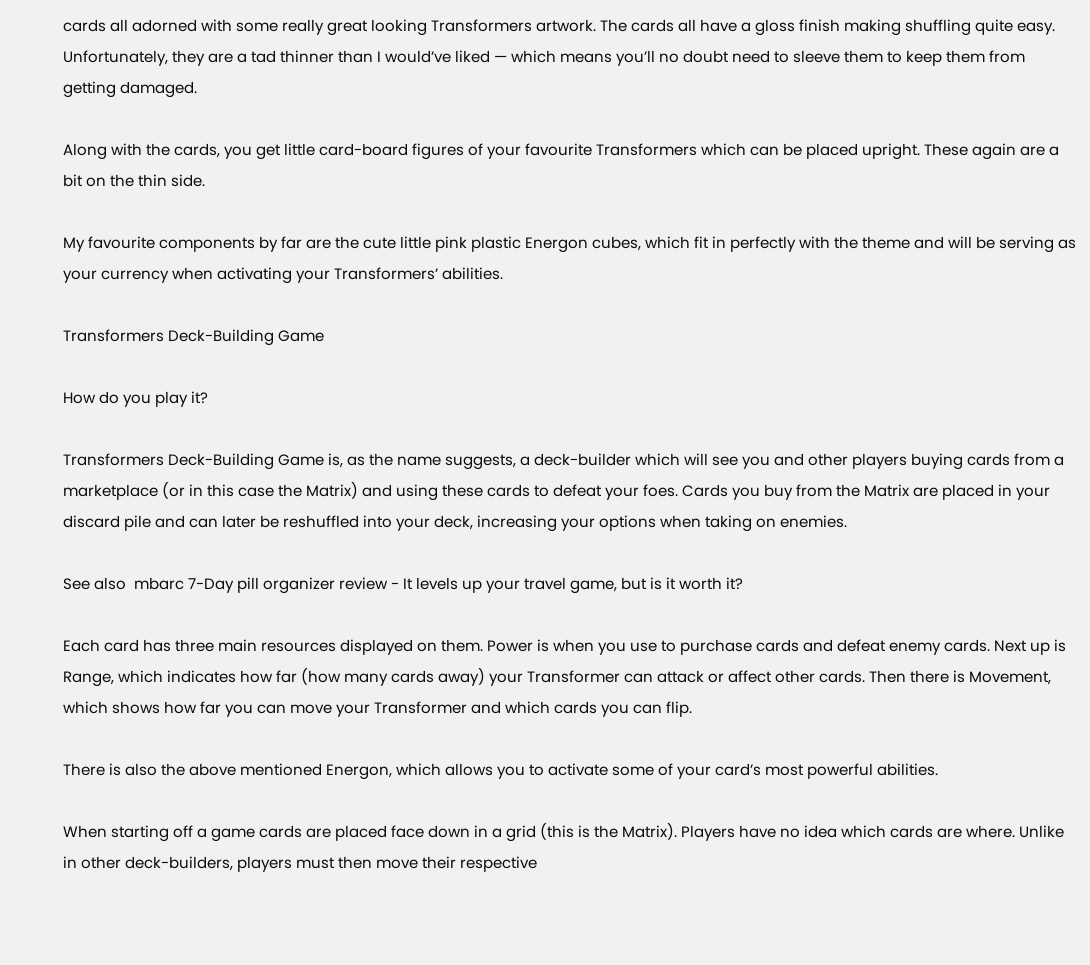cards all adorned with some really great looking Transformers artwork. The cards all have a gloss finish making shuffling quite easy. Unfortunately, they are a tad thinner than I would’ve liked — which means you’ll no doubt need to sleeve them to keep them from getting damaged.

Along with the cards, you get little card-board figures of your favourite Transformers which can be placed upright. These again are a bit on the thin side.

My favourite components by far are the cute little pink plastic Energon cubes, which fit in perfectly with the theme and will be serving as your currency when activating your Transformers’ abilities.

Transformers Deck-Building Game

How do you play it?

Transformers Deck-Building Game is, as the name suggests, a deck-builder which will see you and other players buying cards from a marketplace (or in this case the Matrix) and using these cards to defeat your foes. Cards you buy from the Matrix are placed in your discard pile and can later be reshuffled into your deck, increasing your options when taking on enemies.

See also  mbarc 7-Day pill organizer review - It levels up your travel game, but is it worth it?

Each card has three main resources displayed on them. Power is when you use to purchase cards and defeat enemy cards. Next up is Range, which indicates how far (how many cards away) your Transformer can attack or affect other cards. Then there is Movement, which shows how far you can move your Transformer and which cards you can flip.

There is also the above mentioned Energon, which allows you to activate some of your card’s most powerful abilities.

When starting off a game cards are placed face down in a grid (this is the Matrix). Players have no idea which cards are where. Unlike in other deck-builders, players must then move their respective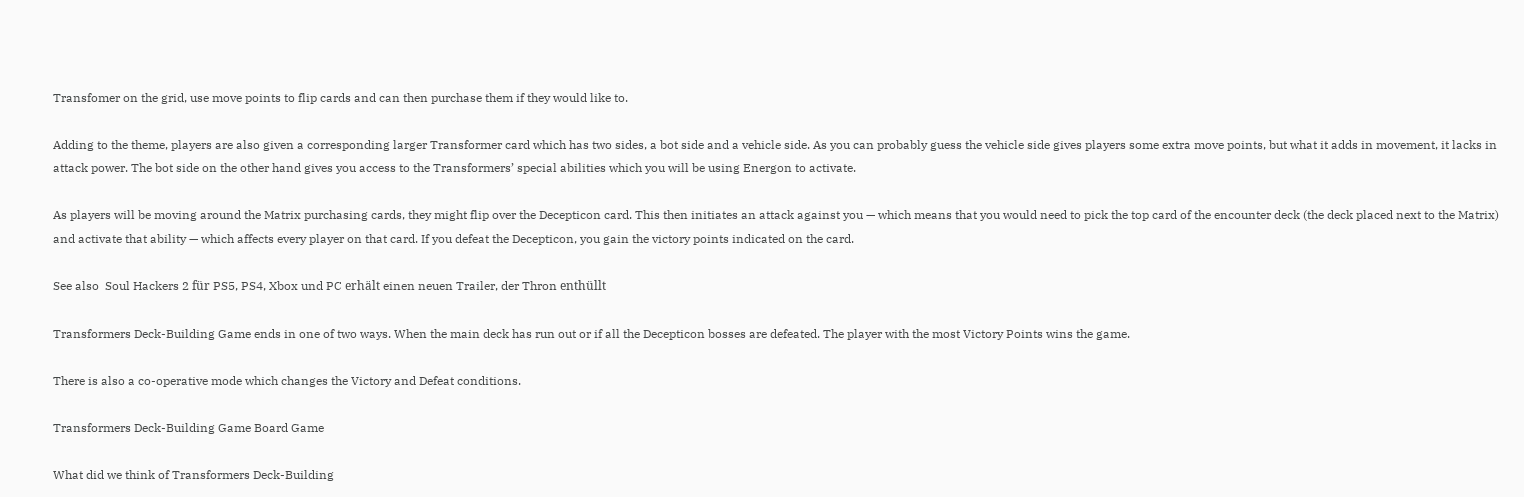Transfomer on the grid, use move points to flip cards and can then purchase them if they would like to.

Adding to the theme, players are also given a corresponding larger Transformer card which has two sides, a bot side and a vehicle side. As you can probably guess the vehicle side gives players some extra move points, but what it adds in movement, it lacks in attack power. The bot side on the other hand gives you access to the Transformers’ special abilities which you will be using Energon to activate.

As players will be moving around the Matrix purchasing cards, they might flip over the Decepticon card. This then initiates an attack against you — which means that you would need to pick the top card of the encounter deck (the deck placed next to the Matrix) and activate that ability — which affects every player on that card. If you defeat the Decepticon, you gain the victory points indicated on the card.

See also  Soul Hackers 2 für PS5, PS4, Xbox und PC erhält einen neuen Trailer, der Thron enthüllt

Transformers Deck-Building Game ends in one of two ways. When the main deck has run out or if all the Decepticon bosses are defeated. The player with the most Victory Points wins the game.

There is also a co-operative mode which changes the Victory and Defeat conditions.

Transformers Deck-Building Game Board Game

What did we think of Transformers Deck-Building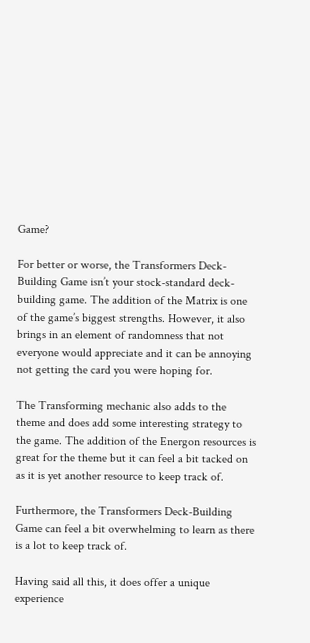Game?

For better or worse, the Transformers Deck-Building Game isn’t your stock-standard deck-building game. The addition of the Matrix is one of the game’s biggest strengths. However, it also brings in an element of randomness that not everyone would appreciate and it can be annoying not getting the card you were hoping for.

The Transforming mechanic also adds to the theme and does add some interesting strategy to the game. The addition of the Energon resources is great for the theme but it can feel a bit tacked on as it is yet another resource to keep track of.

Furthermore, the Transformers Deck-Building Game can feel a bit overwhelming to learn as there is a lot to keep track of.

Having said all this, it does offer a unique experience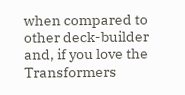when compared to other deck-builder and, if you love the Transformers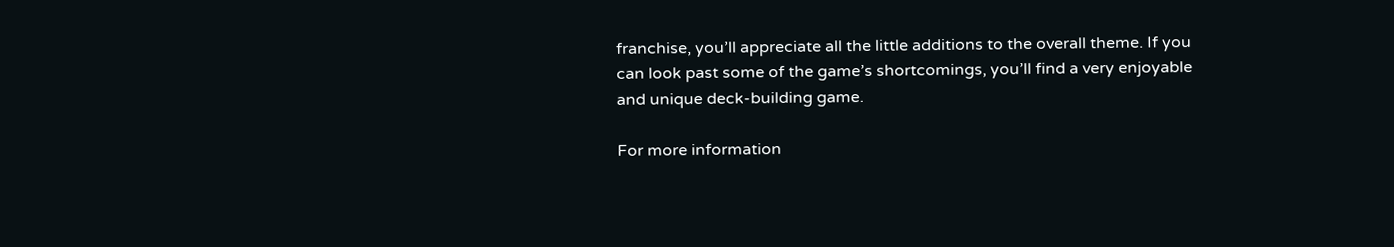franchise, you’ll appreciate all the little additions to the overall theme. If you can look past some of the game’s shortcomings, you’ll find a very enjoyable and unique deck-building game.

For more information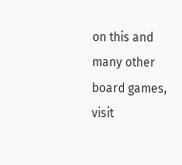on this and many other board games, visit